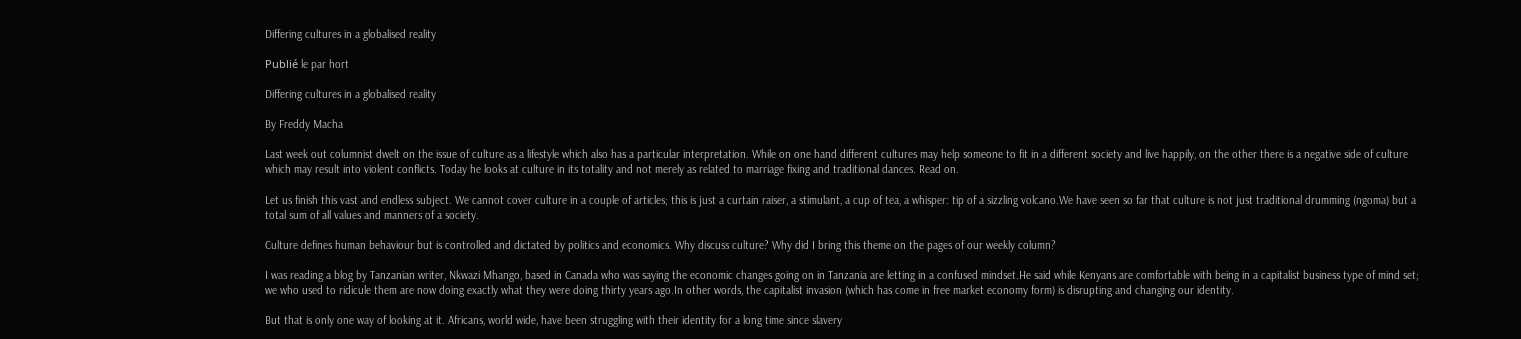Differing cultures in a globalised reality

Publié le par hort

Differing cultures in a globalised reality

By Freddy Macha

Last week out columnist dwelt on the issue of culture as a lifestyle which also has a particular interpretation. While on one hand different cultures may help someone to fit in a different society and live happily, on the other there is a negative side of culture which may result into violent conflicts. Today he looks at culture in its totality and not merely as related to marriage fixing and traditional dances. Read on.

Let us finish this vast and endless subject. We cannot cover culture in a couple of articles; this is just a curtain raiser, a stimulant, a cup of tea, a whisper: tip of a sizzling volcano.We have seen so far that culture is not just traditional drumming (ngoma) but a total sum of all values and manners of a society.

Culture defines human behaviour but is controlled and dictated by politics and economics. Why discuss culture? Why did I bring this theme on the pages of our weekly column?

I was reading a blog by Tanzanian writer, Nkwazi Mhango, based in Canada who was saying the economic changes going on in Tanzania are letting in a confused mindset.He said while Kenyans are comfortable with being in a capitalist business type of mind set; we who used to ridicule them are now doing exactly what they were doing thirty years ago.In other words, the capitalist invasion (which has come in free market economy form) is disrupting and changing our identity.

But that is only one way of looking at it. Africans, world wide, have been struggling with their identity for a long time since slavery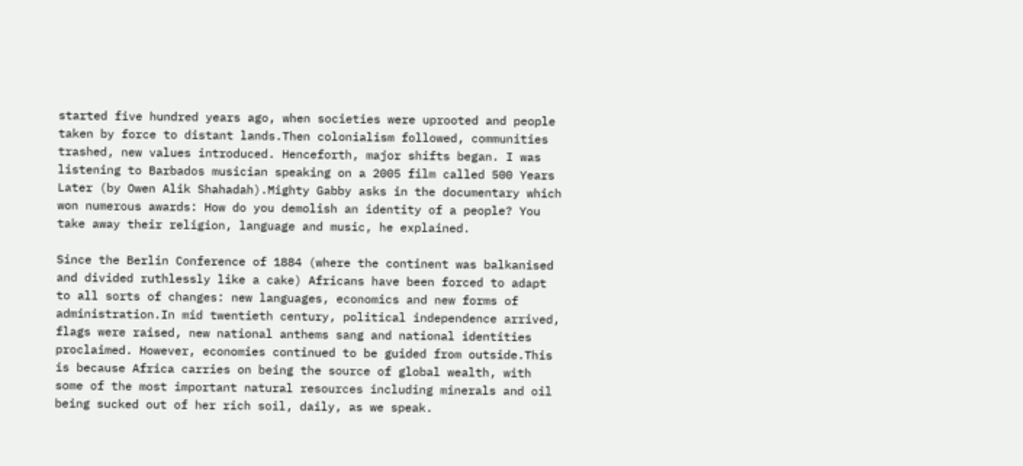started five hundred years ago, when societies were uprooted and people taken by force to distant lands.Then colonialism followed, communities trashed, new values introduced. Henceforth, major shifts began. I was listening to Barbados musician speaking on a 2005 film called 500 Years Later (by Owen Alik Shahadah).Mighty Gabby asks in the documentary which won numerous awards: How do you demolish an identity of a people? You take away their religion, language and music, he explained.

Since the Berlin Conference of 1884 (where the continent was balkanised and divided ruthlessly like a cake) Africans have been forced to adapt to all sorts of changes: new languages, economics and new forms of administration.In mid twentieth century, political independence arrived, flags were raised, new national anthems sang and national identities proclaimed. However, economies continued to be guided from outside.This is because Africa carries on being the source of global wealth, with some of the most important natural resources including minerals and oil being sucked out of her rich soil, daily, as we speak.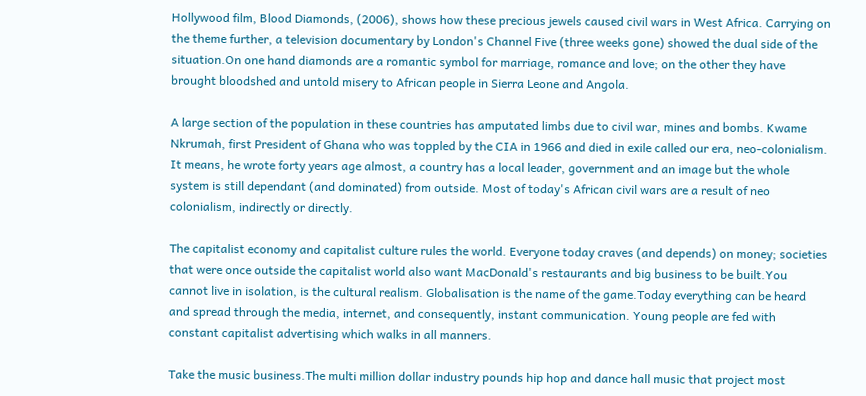Hollywood film, Blood Diamonds, (2006), shows how these precious jewels caused civil wars in West Africa. Carrying on the theme further, a television documentary by London's Channel Five (three weeks gone) showed the dual side of the situation.On one hand diamonds are a romantic symbol for marriage, romance and love; on the other they have brought bloodshed and untold misery to African people in Sierra Leone and Angola.

A large section of the population in these countries has amputated limbs due to civil war, mines and bombs. Kwame Nkrumah, first President of Ghana who was toppled by the CIA in 1966 and died in exile called our era, neo-colonialism. It means, he wrote forty years age almost, a country has a local leader, government and an image but the whole system is still dependant (and dominated) from outside. Most of today's African civil wars are a result of neo colonialism, indirectly or directly.

The capitalist economy and capitalist culture rules the world. Everyone today craves (and depends) on money; societies that were once outside the capitalist world also want MacDonald's restaurants and big business to be built.You cannot live in isolation, is the cultural realism. Globalisation is the name of the game.Today everything can be heard and spread through the media, internet, and consequently, instant communication. Young people are fed with constant capitalist advertising which walks in all manners.

Take the music business.The multi million dollar industry pounds hip hop and dance hall music that project most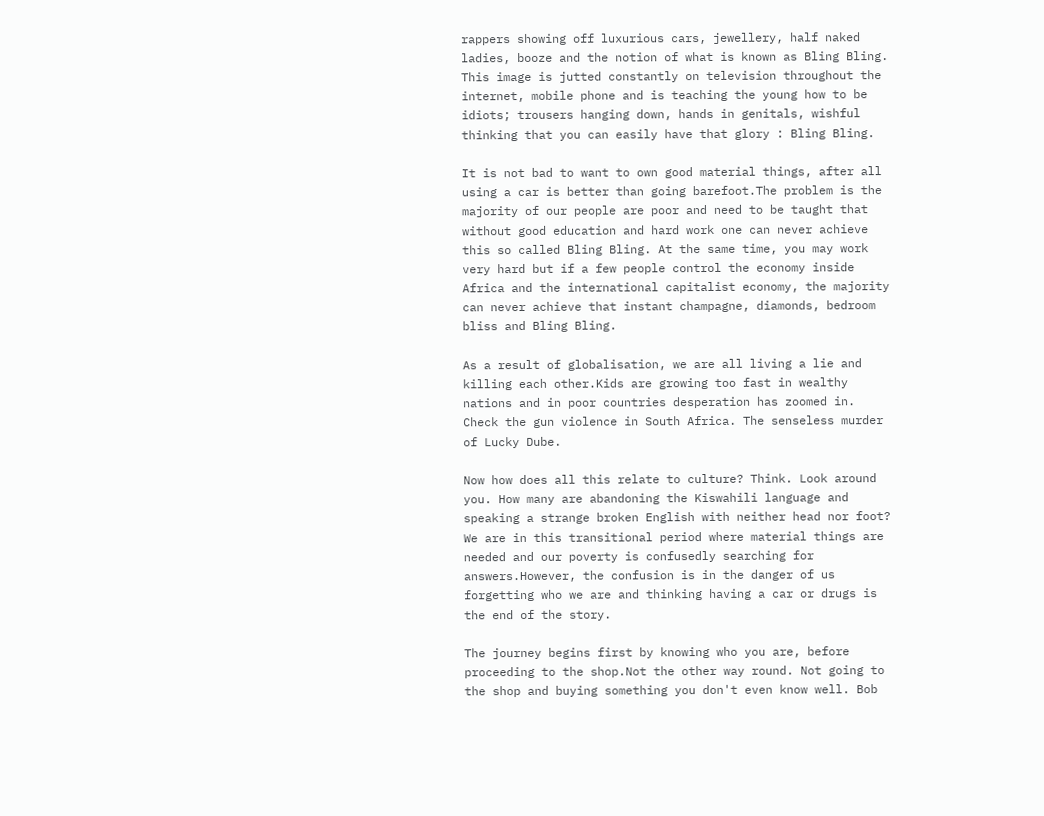rappers showing off luxurious cars, jewellery, half naked ladies, booze and the notion of what is known as Bling Bling. This image is jutted constantly on television throughout the internet, mobile phone and is teaching the young how to be idiots; trousers hanging down, hands in genitals, wishful thinking that you can easily have that glory : Bling Bling.

It is not bad to want to own good material things, after all using a car is better than going barefoot.The problem is the majority of our people are poor and need to be taught that without good education and hard work one can never achieve this so called Bling Bling. At the same time, you may work very hard but if a few people control the economy inside Africa and the international capitalist economy, the majority can never achieve that instant champagne, diamonds, bedroom bliss and Bling Bling.

As a result of globalisation, we are all living a lie and killing each other.Kids are growing too fast in wealthy nations and in poor countries desperation has zoomed in. Check the gun violence in South Africa. The senseless murder of Lucky Dube.

Now how does all this relate to culture? Think. Look around you. How many are abandoning the Kiswahili language and speaking a strange broken English with neither head nor foot? We are in this transitional period where material things are needed and our poverty is confusedly searching for answers.However, the confusion is in the danger of us forgetting who we are and thinking having a car or drugs is the end of the story.

The journey begins first by knowing who you are, before proceeding to the shop.Not the other way round. Not going to the shop and buying something you don't even know well. Bob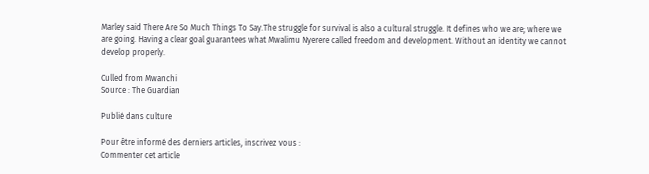Marley said There Are So Much Things To Say.The struggle for survival is also a cultural struggle. It defines who we are; where we are going. Having a clear goal guarantees what Mwalimu Nyerere called freedom and development. Without an identity we cannot develop properly.

Culled from Mwanchi
Source : The Guardian

Publié dans culture

Pour être informé des derniers articles, inscrivez vous :
Commenter cet article